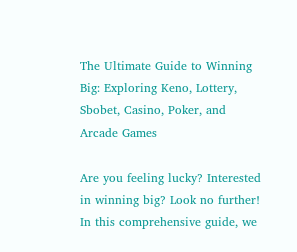The Ultimate Guide to Winning Big: Exploring Keno, Lottery, Sbobet, Casino, Poker, and Arcade Games

Are you feeling lucky? Interested in winning big? Look no further! In this comprehensive guide, we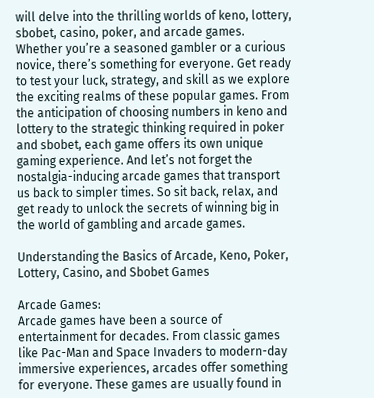will delve into the thrilling worlds of keno, lottery, sbobet, casino, poker, and arcade games. Whether you’re a seasoned gambler or a curious novice, there’s something for everyone. Get ready to test your luck, strategy, and skill as we explore the exciting realms of these popular games. From the anticipation of choosing numbers in keno and lottery to the strategic thinking required in poker and sbobet, each game offers its own unique gaming experience. And let’s not forget the nostalgia-inducing arcade games that transport us back to simpler times. So sit back, relax, and get ready to unlock the secrets of winning big in the world of gambling and arcade games.

Understanding the Basics of Arcade, Keno, Poker, Lottery, Casino, and Sbobet Games

Arcade Games:
Arcade games have been a source of entertainment for decades. From classic games like Pac-Man and Space Invaders to modern-day immersive experiences, arcades offer something for everyone. These games are usually found in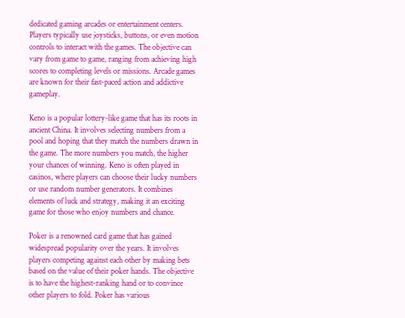dedicated gaming arcades or entertainment centers. Players typically use joysticks, buttons, or even motion controls to interact with the games. The objective can vary from game to game, ranging from achieving high scores to completing levels or missions. Arcade games are known for their fast-paced action and addictive gameplay.

Keno is a popular lottery-like game that has its roots in ancient China. It involves selecting numbers from a pool and hoping that they match the numbers drawn in the game. The more numbers you match, the higher your chances of winning. Keno is often played in casinos, where players can choose their lucky numbers or use random number generators. It combines elements of luck and strategy, making it an exciting game for those who enjoy numbers and chance.

Poker is a renowned card game that has gained widespread popularity over the years. It involves players competing against each other by making bets based on the value of their poker hands. The objective is to have the highest-ranking hand or to convince other players to fold. Poker has various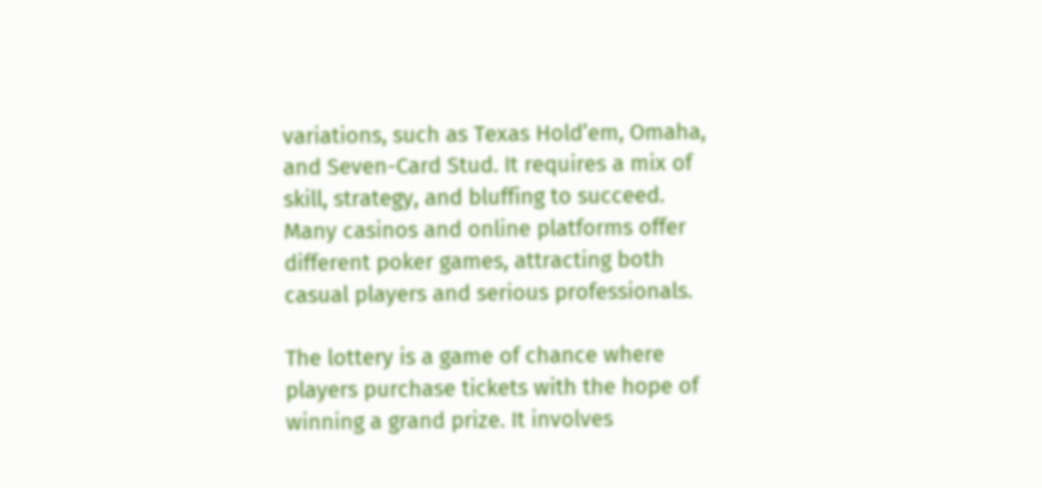variations, such as Texas Hold’em, Omaha, and Seven-Card Stud. It requires a mix of skill, strategy, and bluffing to succeed. Many casinos and online platforms offer different poker games, attracting both casual players and serious professionals.

The lottery is a game of chance where players purchase tickets with the hope of winning a grand prize. It involves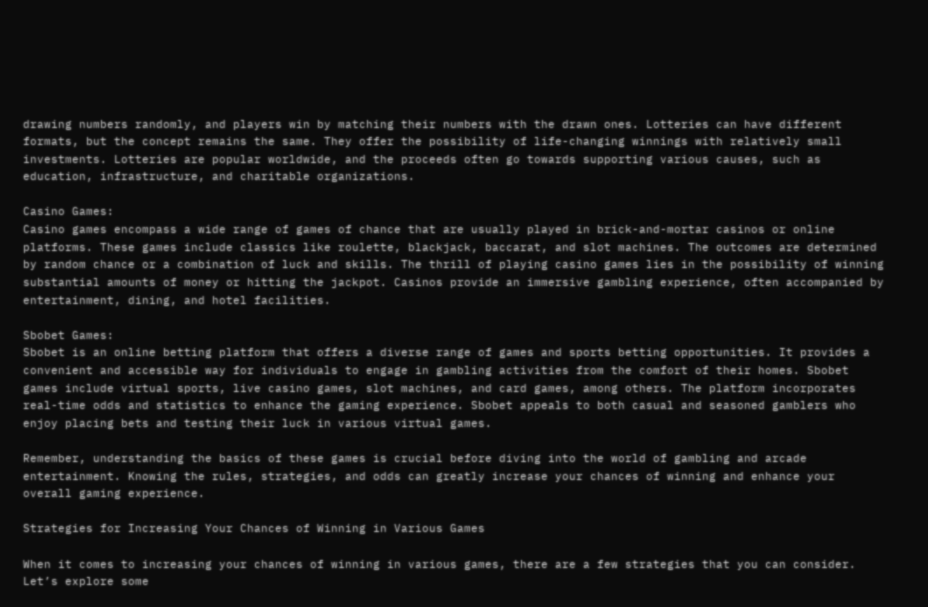drawing numbers randomly, and players win by matching their numbers with the drawn ones. Lotteries can have different formats, but the concept remains the same. They offer the possibility of life-changing winnings with relatively small investments. Lotteries are popular worldwide, and the proceeds often go towards supporting various causes, such as education, infrastructure, and charitable organizations.

Casino Games:
Casino games encompass a wide range of games of chance that are usually played in brick-and-mortar casinos or online platforms. These games include classics like roulette, blackjack, baccarat, and slot machines. The outcomes are determined by random chance or a combination of luck and skills. The thrill of playing casino games lies in the possibility of winning substantial amounts of money or hitting the jackpot. Casinos provide an immersive gambling experience, often accompanied by entertainment, dining, and hotel facilities.

Sbobet Games:
Sbobet is an online betting platform that offers a diverse range of games and sports betting opportunities. It provides a convenient and accessible way for individuals to engage in gambling activities from the comfort of their homes. Sbobet games include virtual sports, live casino games, slot machines, and card games, among others. The platform incorporates real-time odds and statistics to enhance the gaming experience. Sbobet appeals to both casual and seasoned gamblers who enjoy placing bets and testing their luck in various virtual games.

Remember, understanding the basics of these games is crucial before diving into the world of gambling and arcade entertainment. Knowing the rules, strategies, and odds can greatly increase your chances of winning and enhance your overall gaming experience.

Strategies for Increasing Your Chances of Winning in Various Games

When it comes to increasing your chances of winning in various games, there are a few strategies that you can consider. Let’s explore some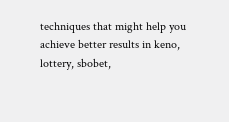techniques that might help you achieve better results in keno, lottery, sbobet,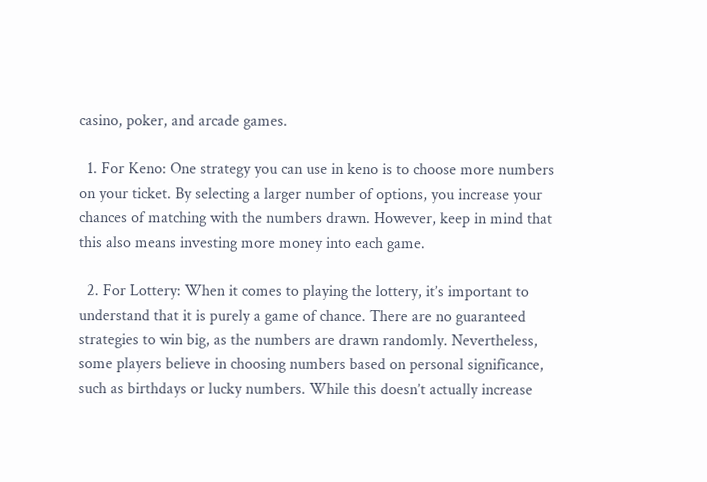casino, poker, and arcade games.

  1. For Keno: One strategy you can use in keno is to choose more numbers on your ticket. By selecting a larger number of options, you increase your chances of matching with the numbers drawn. However, keep in mind that this also means investing more money into each game.

  2. For Lottery: When it comes to playing the lottery, it’s important to understand that it is purely a game of chance. There are no guaranteed strategies to win big, as the numbers are drawn randomly. Nevertheless, some players believe in choosing numbers based on personal significance, such as birthdays or lucky numbers. While this doesn’t actually increase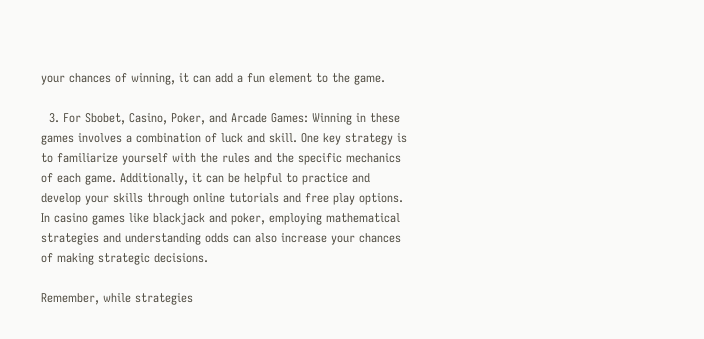your chances of winning, it can add a fun element to the game.

  3. For Sbobet, Casino, Poker, and Arcade Games: Winning in these games involves a combination of luck and skill. One key strategy is to familiarize yourself with the rules and the specific mechanics of each game. Additionally, it can be helpful to practice and develop your skills through online tutorials and free play options. In casino games like blackjack and poker, employing mathematical strategies and understanding odds can also increase your chances of making strategic decisions.

Remember, while strategies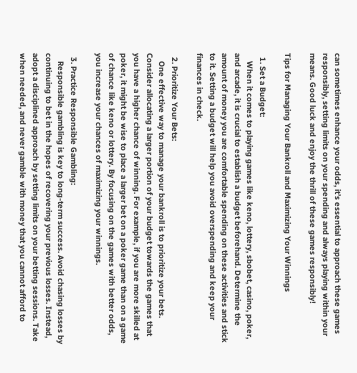can sometimes enhance your odds, it’s essential to approach these games responsibly, setting limits on your spending and always playing within your means. Good luck and enjoy the thrill of these games responsibly!

Tips for Managing Your Bankroll and Maximizing Your Winnings

  1. Set a Budget:
    When it comes to playing games like keno, lottery, sbobet, casino, poker, and arcade, it is crucial to establish a budget beforehand. Determine the amount of money you are comfortable spending on these activities and stick to it. Setting a budget will help you avoid overspending and keep your finances in check.

  2. Prioritize Your Bets:
    One effective way to manage your bankroll is to prioritize your bets. Consider allocating a larger portion of your budget towards the games that you have a higher chance of winning. For example, if you are more skilled at poker, it might be wise to place a larger bet on a poker game than on a game of chance like keno or lottery. By focusing on the games with better odds, you increase your chances of maximizing your winnings.

  3. Practice Responsible Gambling:
    Responsible gambling is key to long-term success. Avoid chasing losses by continuing to bet in the hopes of recovering your previous losses. Instead, adopt a disciplined approach by setting limits on your betting sessions. Take when needed, and never gamble with money that you cannot afford to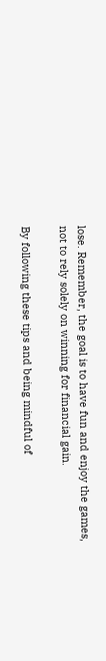lose. Remember, the goal is to have fun and enjoy the games, not to rely solely on winning for financial gain.

By following these tips and being mindful of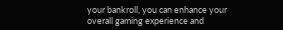your bankroll, you can enhance your overall gaming experience and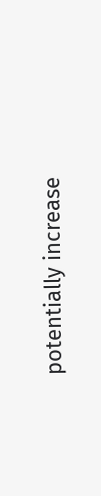potentially increase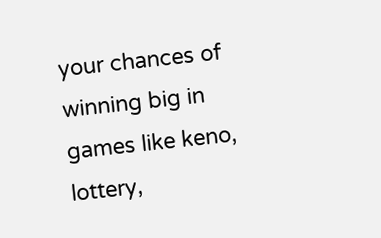your chances of winning big in games like keno, lottery,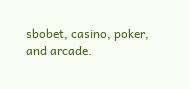sbobet, casino, poker, and arcade.